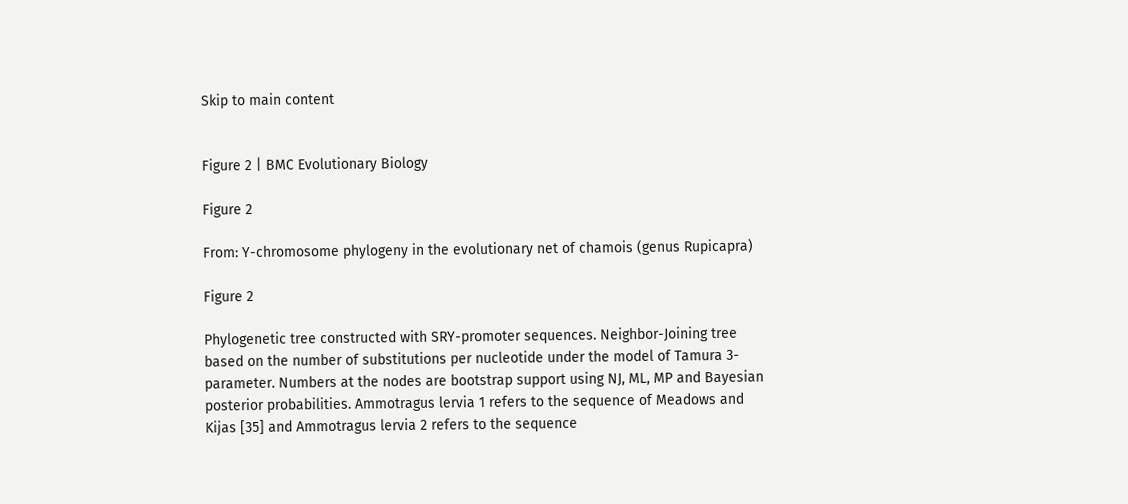Skip to main content


Figure 2 | BMC Evolutionary Biology

Figure 2

From: Y-chromosome phylogeny in the evolutionary net of chamois (genus Rupicapra)

Figure 2

Phylogenetic tree constructed with SRY-promoter sequences. Neighbor-Joining tree based on the number of substitutions per nucleotide under the model of Tamura 3-parameter. Numbers at the nodes are bootstrap support using NJ, ML, MP and Bayesian posterior probabilities. Ammotragus lervia 1 refers to the sequence of Meadows and Kijas [35] and Ammotragus lervia 2 refers to the sequence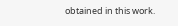obtained in this work.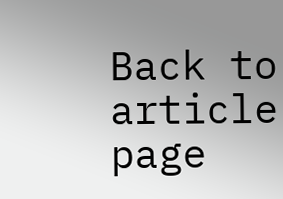Back to article page